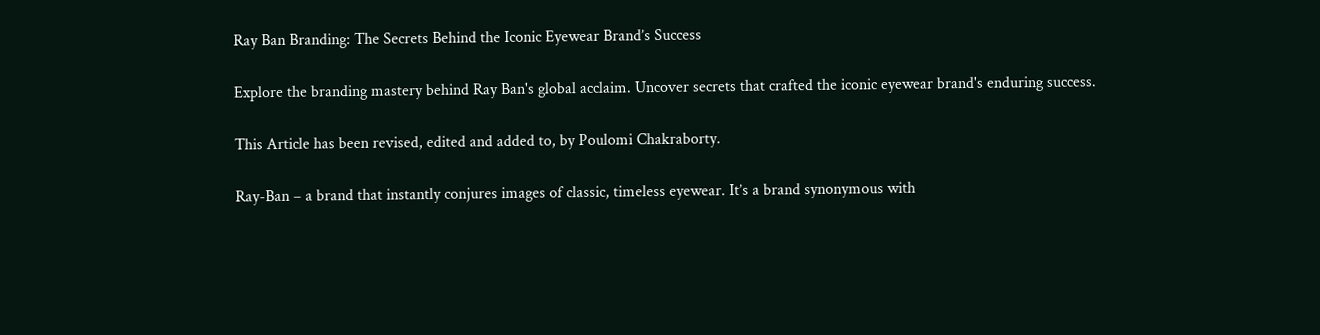Ray Ban Branding: The Secrets Behind the Iconic Eyewear Brand’s Success

Explore the branding mastery behind Ray Ban's global acclaim. Uncover secrets that crafted the iconic eyewear brand's enduring success.

This Article has been revised, edited and added to, by Poulomi Chakraborty.

Ray-Ban – a brand that instantly conjures images of classic, timeless eyewear. It’s a brand synonymous with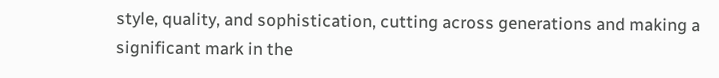style, quality, and sophistication, cutting across generations and making a significant mark in the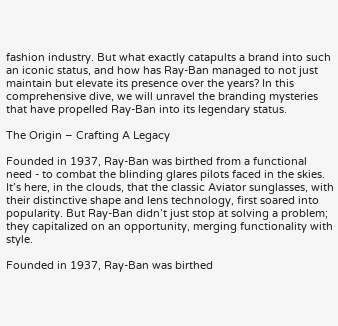fashion industry. But what exactly catapults a brand into such an iconic status, and how has Ray-Ban managed to not just maintain but elevate its presence over the years? In this comprehensive dive, we will unravel the branding mysteries that have propelled Ray-Ban into its legendary status.

The Origin – Crafting A Legacy

Founded in 1937, Ray-Ban was birthed from a functional need - to combat the blinding glares pilots faced in the skies. It’s here, in the clouds, that the classic Aviator sunglasses, with their distinctive shape and lens technology, first soared into popularity. But Ray-Ban didn’t just stop at solving a problem; they capitalized on an opportunity, merging functionality with style.

Founded in 1937, Ray-Ban was birthed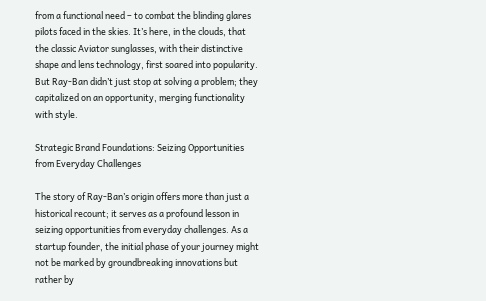from a functional need – to combat the blinding glares pilots faced in the skies. It’s here, in the clouds, that the classic Aviator sunglasses, with their distinctive shape and lens technology, first soared into popularity. But Ray-Ban didn’t just stop at solving a problem; they capitalized on an opportunity, merging functionality with style.

Strategic Brand Foundations: Seizing Opportunities from Everyday Challenges

The story of Ray-Ban’s origin offers more than just a historical recount; it serves as a profound lesson in seizing opportunities from everyday challenges. As a startup founder, the initial phase of your journey might not be marked by groundbreaking innovations but rather by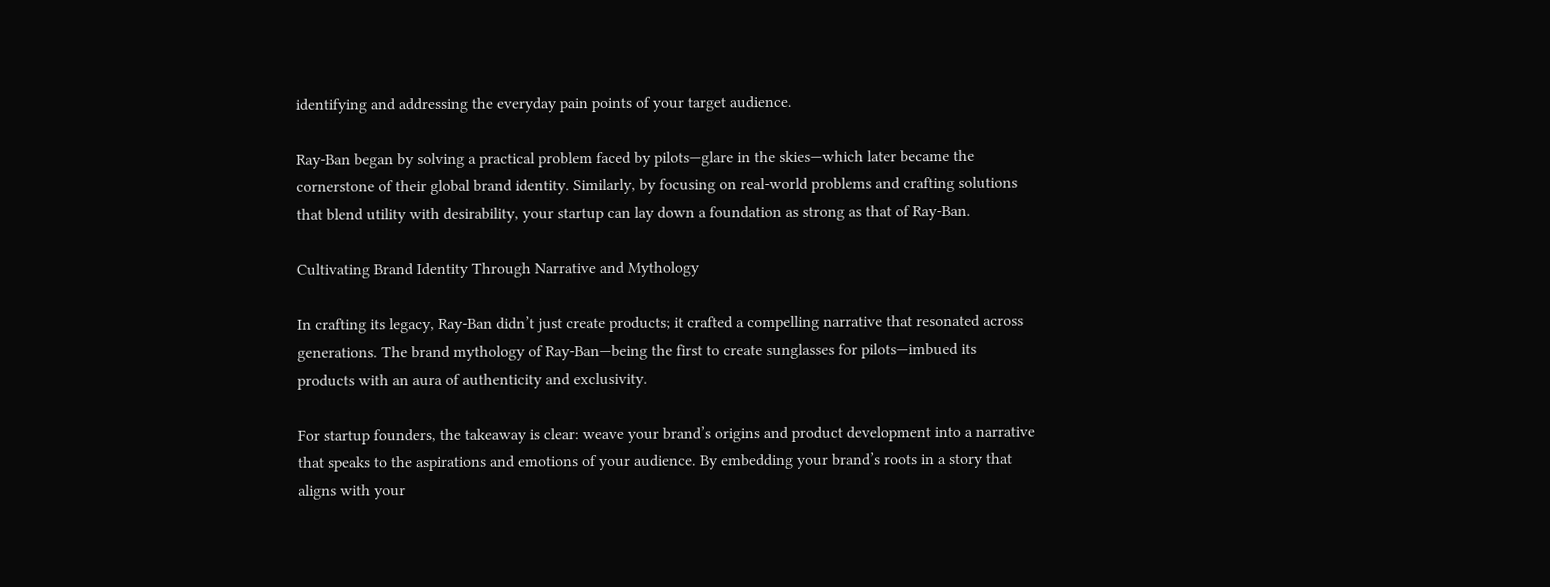identifying and addressing the everyday pain points of your target audience.

Ray-Ban began by solving a practical problem faced by pilots—glare in the skies—which later became the cornerstone of their global brand identity. Similarly, by focusing on real-world problems and crafting solutions that blend utility with desirability, your startup can lay down a foundation as strong as that of Ray-Ban.

Cultivating Brand Identity Through Narrative and Mythology

In crafting its legacy, Ray-Ban didn’t just create products; it crafted a compelling narrative that resonated across generations. The brand mythology of Ray-Ban—being the first to create sunglasses for pilots—imbued its products with an aura of authenticity and exclusivity.

For startup founders, the takeaway is clear: weave your brand’s origins and product development into a narrative that speaks to the aspirations and emotions of your audience. By embedding your brand’s roots in a story that aligns with your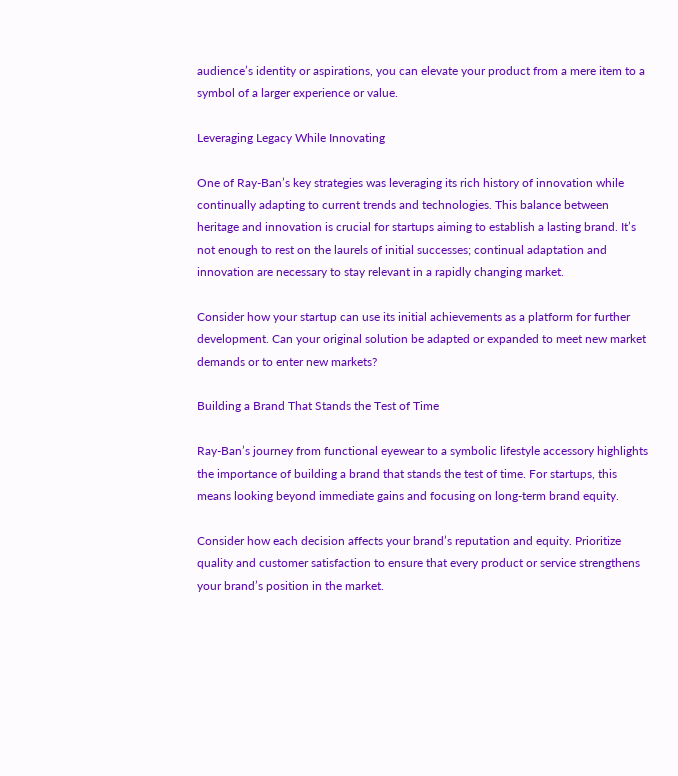audience’s identity or aspirations, you can elevate your product from a mere item to a symbol of a larger experience or value.

Leveraging Legacy While Innovating

One of Ray-Ban’s key strategies was leveraging its rich history of innovation while continually adapting to current trends and technologies. This balance between heritage and innovation is crucial for startups aiming to establish a lasting brand. It’s not enough to rest on the laurels of initial successes; continual adaptation and innovation are necessary to stay relevant in a rapidly changing market.

Consider how your startup can use its initial achievements as a platform for further development. Can your original solution be adapted or expanded to meet new market demands or to enter new markets?

Building a Brand That Stands the Test of Time

Ray-Ban’s journey from functional eyewear to a symbolic lifestyle accessory highlights the importance of building a brand that stands the test of time. For startups, this means looking beyond immediate gains and focusing on long-term brand equity.

Consider how each decision affects your brand’s reputation and equity. Prioritize quality and customer satisfaction to ensure that every product or service strengthens your brand’s position in the market.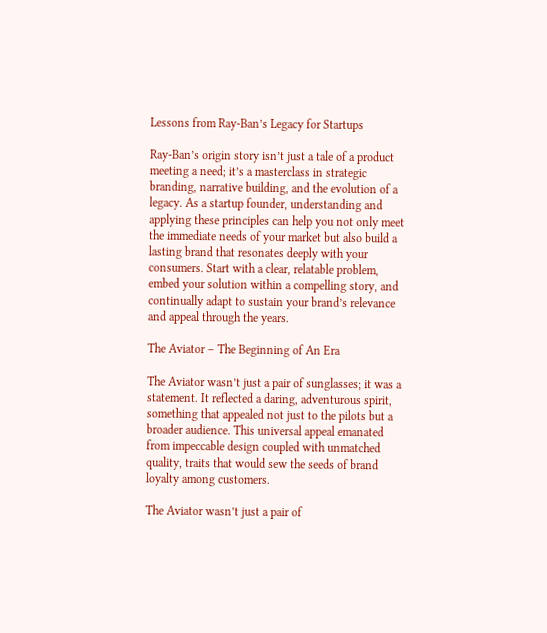Lessons from Ray-Ban’s Legacy for Startups

Ray-Ban’s origin story isn’t just a tale of a product meeting a need; it’s a masterclass in strategic branding, narrative building, and the evolution of a legacy. As a startup founder, understanding and applying these principles can help you not only meet the immediate needs of your market but also build a lasting brand that resonates deeply with your consumers. Start with a clear, relatable problem, embed your solution within a compelling story, and continually adapt to sustain your brand’s relevance and appeal through the years.

The Aviator – The Beginning of An Era

The Aviator wasn’t just a pair of sunglasses; it was a statement. It reflected a daring, adventurous spirit, something that appealed not just to the pilots but a broader audience. This universal appeal emanated from impeccable design coupled with unmatched quality, traits that would sew the seeds of brand loyalty among customers.

The Aviator wasn’t just a pair of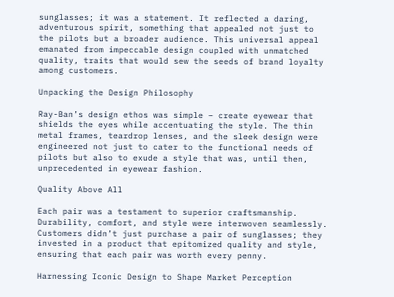sunglasses; it was a statement. It reflected a daring, adventurous spirit, something that appealed not just to the pilots but a broader audience. This universal appeal emanated from impeccable design coupled with unmatched quality, traits that would sew the seeds of brand loyalty among customers.

Unpacking the Design Philosophy

Ray-Ban’s design ethos was simple – create eyewear that shields the eyes while accentuating the style. The thin metal frames, teardrop lenses, and the sleek design were engineered not just to cater to the functional needs of pilots but also to exude a style that was, until then, unprecedented in eyewear fashion.

Quality Above All

Each pair was a testament to superior craftsmanship. Durability, comfort, and style were interwoven seamlessly. Customers didn’t just purchase a pair of sunglasses; they invested in a product that epitomized quality and style, ensuring that each pair was worth every penny.

Harnessing Iconic Design to Shape Market Perception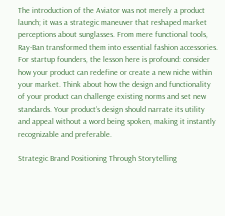The introduction of the Aviator was not merely a product launch; it was a strategic maneuver that reshaped market perceptions about sunglasses. From mere functional tools, Ray-Ban transformed them into essential fashion accessories. For startup founders, the lesson here is profound: consider how your product can redefine or create a new niche within your market. Think about how the design and functionality of your product can challenge existing norms and set new standards. Your product’s design should narrate its utility and appeal without a word being spoken, making it instantly recognizable and preferable.

Strategic Brand Positioning Through Storytelling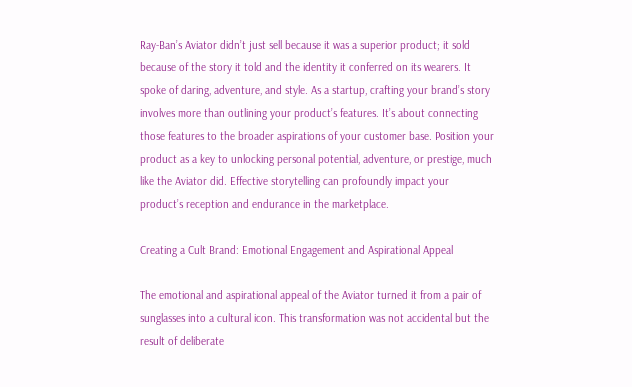Ray-Ban’s Aviator didn’t just sell because it was a superior product; it sold because of the story it told and the identity it conferred on its wearers. It spoke of daring, adventure, and style. As a startup, crafting your brand’s story involves more than outlining your product’s features. It’s about connecting those features to the broader aspirations of your customer base. Position your product as a key to unlocking personal potential, adventure, or prestige, much like the Aviator did. Effective storytelling can profoundly impact your product’s reception and endurance in the marketplace.

Creating a Cult Brand: Emotional Engagement and Aspirational Appeal

The emotional and aspirational appeal of the Aviator turned it from a pair of sunglasses into a cultural icon. This transformation was not accidental but the result of deliberate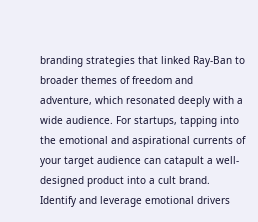branding strategies that linked Ray-Ban to broader themes of freedom and adventure, which resonated deeply with a wide audience. For startups, tapping into the emotional and aspirational currents of your target audience can catapult a well-designed product into a cult brand. Identify and leverage emotional drivers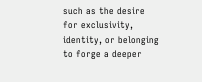such as the desire for exclusivity, identity, or belonging to forge a deeper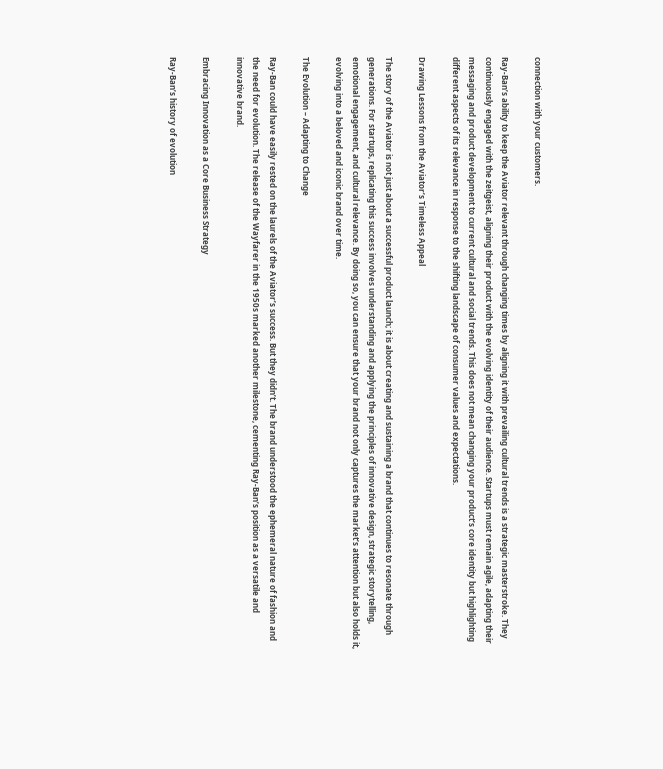connection with your customers.

Ray-Ban’s ability to keep the Aviator relevant through changing times by aligning it with prevailing cultural trends is a strategic masterstroke. They continuously engaged with the zeitgeist, aligning their product with the evolving identity of their audience. Startups must remain agile, adapting their messaging and product development to current cultural and social trends. This does not mean changing your product’s core identity but highlighting different aspects of its relevance in response to the shifting landscape of consumer values and expectations.

Drawing Lessons from the Aviator’s Timeless Appeal

The story of the Aviator is not just about a successful product launch; it is about creating and sustaining a brand that continues to resonate through generations. For startups, replicating this success involves understanding and applying the principles of innovative design, strategic storytelling, emotional engagement, and cultural relevance. By doing so, you can ensure that your brand not only captures the market’s attention but also holds it, evolving into a beloved and iconic brand over time.

The Evolution – Adapting to Change

Ray-Ban could have easily rested on the laurels of the Aviator’s success. But they didn’t. The brand understood the ephemeral nature of fashion and the need for evolution. The release of the Wayfarer in the 1950s marked another milestone, cementing Ray-Ban’s position as a versatile and innovative brand.

Embracing Innovation as a Core Business Strategy

Ray-Ban’s history of evolution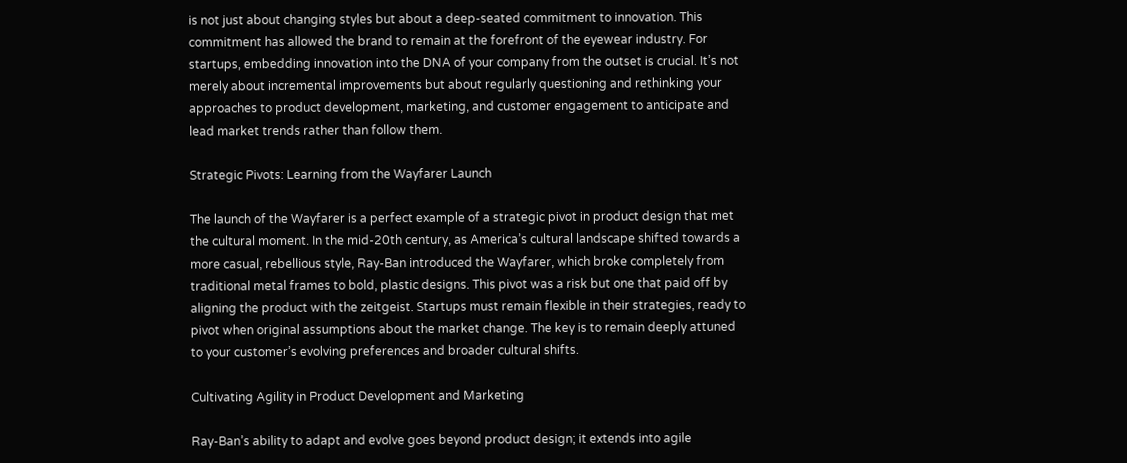is not just about changing styles but about a deep-seated commitment to innovation. This commitment has allowed the brand to remain at the forefront of the eyewear industry. For startups, embedding innovation into the DNA of your company from the outset is crucial. It’s not merely about incremental improvements but about regularly questioning and rethinking your approaches to product development, marketing, and customer engagement to anticipate and lead market trends rather than follow them.

Strategic Pivots: Learning from the Wayfarer Launch

The launch of the Wayfarer is a perfect example of a strategic pivot in product design that met the cultural moment. In the mid-20th century, as America’s cultural landscape shifted towards a more casual, rebellious style, Ray-Ban introduced the Wayfarer, which broke completely from traditional metal frames to bold, plastic designs. This pivot was a risk but one that paid off by aligning the product with the zeitgeist. Startups must remain flexible in their strategies, ready to pivot when original assumptions about the market change. The key is to remain deeply attuned to your customer’s evolving preferences and broader cultural shifts.

Cultivating Agility in Product Development and Marketing

Ray-Ban’s ability to adapt and evolve goes beyond product design; it extends into agile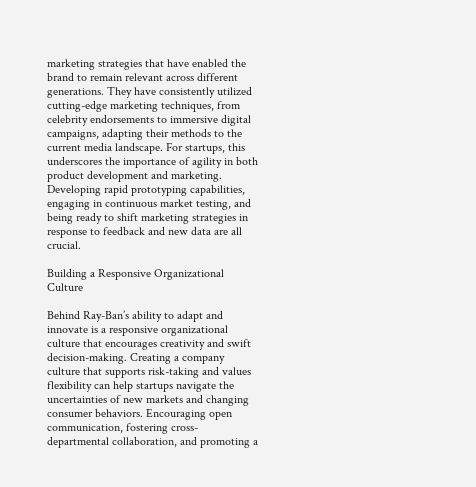marketing strategies that have enabled the brand to remain relevant across different generations. They have consistently utilized cutting-edge marketing techniques, from celebrity endorsements to immersive digital campaigns, adapting their methods to the current media landscape. For startups, this underscores the importance of agility in both product development and marketing. Developing rapid prototyping capabilities, engaging in continuous market testing, and being ready to shift marketing strategies in response to feedback and new data are all crucial.

Building a Responsive Organizational Culture

Behind Ray-Ban’s ability to adapt and innovate is a responsive organizational culture that encourages creativity and swift decision-making. Creating a company culture that supports risk-taking and values flexibility can help startups navigate the uncertainties of new markets and changing consumer behaviors. Encouraging open communication, fostering cross-departmental collaboration, and promoting a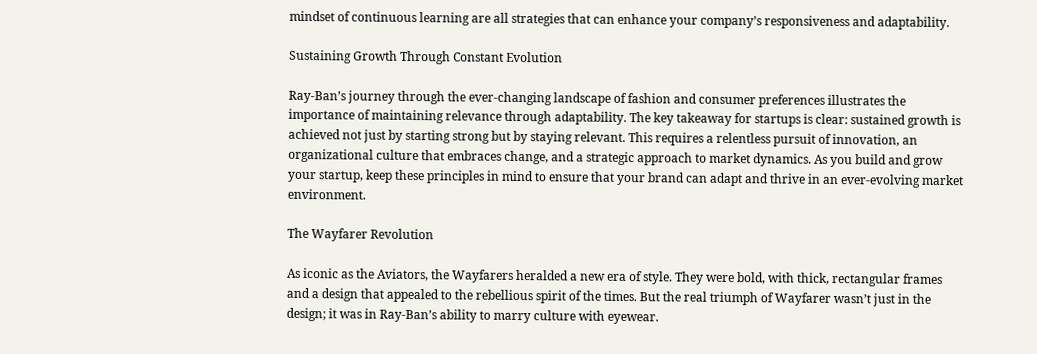mindset of continuous learning are all strategies that can enhance your company’s responsiveness and adaptability.

Sustaining Growth Through Constant Evolution

Ray-Ban’s journey through the ever-changing landscape of fashion and consumer preferences illustrates the importance of maintaining relevance through adaptability. The key takeaway for startups is clear: sustained growth is achieved not just by starting strong but by staying relevant. This requires a relentless pursuit of innovation, an organizational culture that embraces change, and a strategic approach to market dynamics. As you build and grow your startup, keep these principles in mind to ensure that your brand can adapt and thrive in an ever-evolving market environment.

The Wayfarer Revolution

As iconic as the Aviators, the Wayfarers heralded a new era of style. They were bold, with thick, rectangular frames and a design that appealed to the rebellious spirit of the times. But the real triumph of Wayfarer wasn’t just in the design; it was in Ray-Ban’s ability to marry culture with eyewear.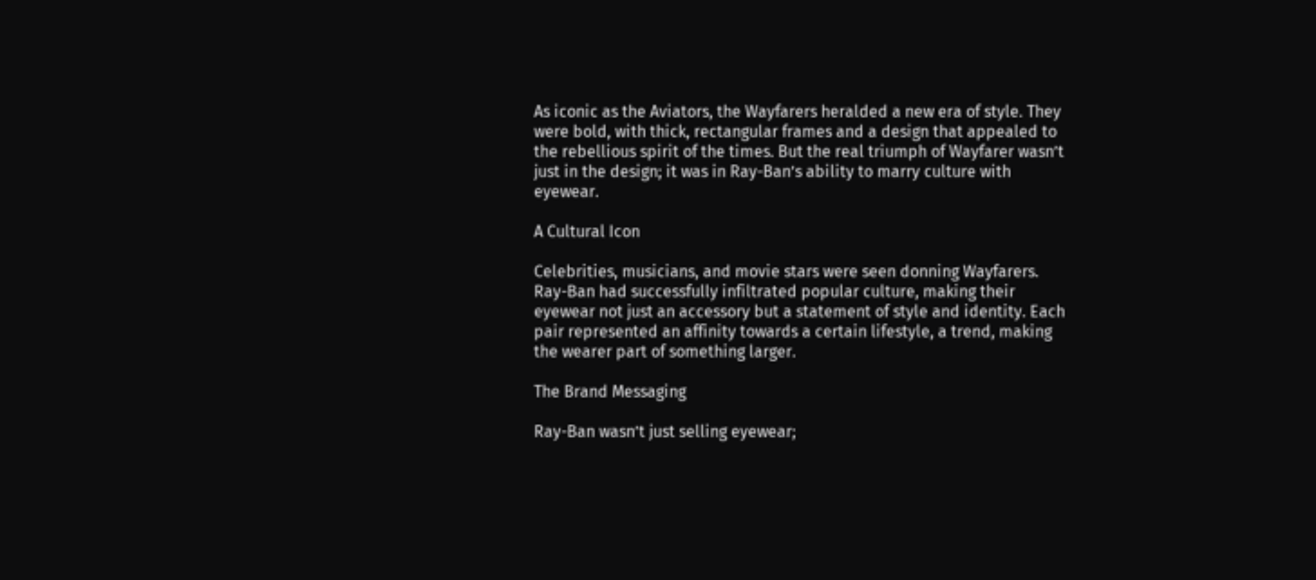As iconic as the Aviators, the Wayfarers heralded a new era of style. They were bold, with thick, rectangular frames and a design that appealed to the rebellious spirit of the times. But the real triumph of Wayfarer wasn’t just in the design; it was in Ray-Ban’s ability to marry culture with eyewear.

A Cultural Icon

Celebrities, musicians, and movie stars were seen donning Wayfarers. Ray-Ban had successfully infiltrated popular culture, making their eyewear not just an accessory but a statement of style and identity. Each pair represented an affinity towards a certain lifestyle, a trend, making the wearer part of something larger.

The Brand Messaging

Ray-Ban wasn’t just selling eyewear;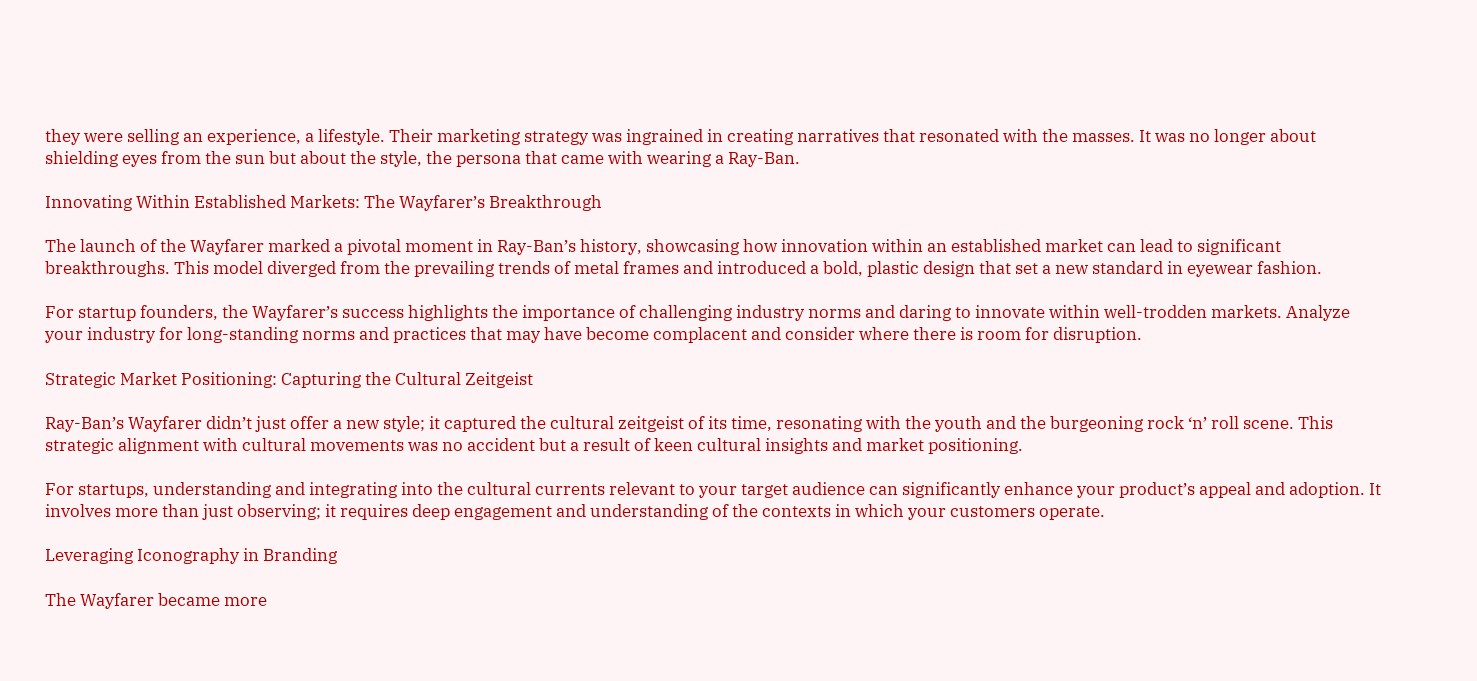they were selling an experience, a lifestyle. Their marketing strategy was ingrained in creating narratives that resonated with the masses. It was no longer about shielding eyes from the sun but about the style, the persona that came with wearing a Ray-Ban.

Innovating Within Established Markets: The Wayfarer’s Breakthrough

The launch of the Wayfarer marked a pivotal moment in Ray-Ban’s history, showcasing how innovation within an established market can lead to significant breakthroughs. This model diverged from the prevailing trends of metal frames and introduced a bold, plastic design that set a new standard in eyewear fashion.

For startup founders, the Wayfarer’s success highlights the importance of challenging industry norms and daring to innovate within well-trodden markets. Analyze your industry for long-standing norms and practices that may have become complacent and consider where there is room for disruption.

Strategic Market Positioning: Capturing the Cultural Zeitgeist

Ray-Ban’s Wayfarer didn’t just offer a new style; it captured the cultural zeitgeist of its time, resonating with the youth and the burgeoning rock ‘n’ roll scene. This strategic alignment with cultural movements was no accident but a result of keen cultural insights and market positioning.

For startups, understanding and integrating into the cultural currents relevant to your target audience can significantly enhance your product’s appeal and adoption. It involves more than just observing; it requires deep engagement and understanding of the contexts in which your customers operate.

Leveraging Iconography in Branding

The Wayfarer became more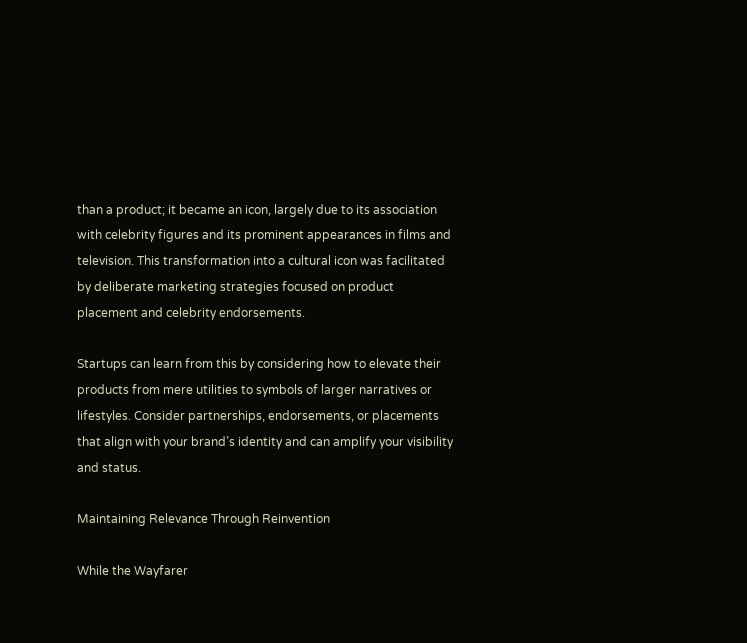than a product; it became an icon, largely due to its association with celebrity figures and its prominent appearances in films and television. This transformation into a cultural icon was facilitated by deliberate marketing strategies focused on product placement and celebrity endorsements.

Startups can learn from this by considering how to elevate their products from mere utilities to symbols of larger narratives or lifestyles. Consider partnerships, endorsements, or placements that align with your brand’s identity and can amplify your visibility and status.

Maintaining Relevance Through Reinvention

While the Wayfarer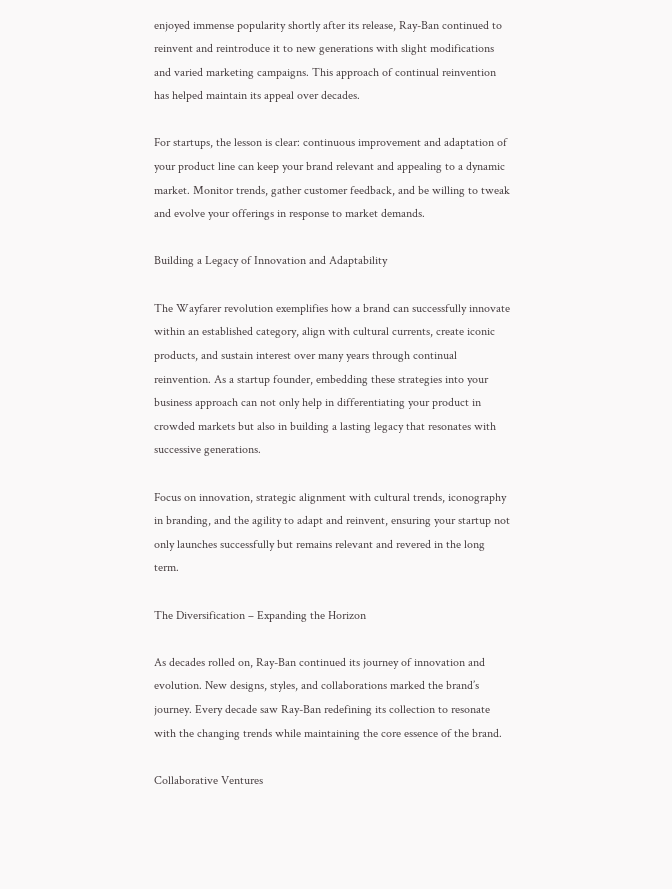enjoyed immense popularity shortly after its release, Ray-Ban continued to reinvent and reintroduce it to new generations with slight modifications and varied marketing campaigns. This approach of continual reinvention has helped maintain its appeal over decades.

For startups, the lesson is clear: continuous improvement and adaptation of your product line can keep your brand relevant and appealing to a dynamic market. Monitor trends, gather customer feedback, and be willing to tweak and evolve your offerings in response to market demands.

Building a Legacy of Innovation and Adaptability

The Wayfarer revolution exemplifies how a brand can successfully innovate within an established category, align with cultural currents, create iconic products, and sustain interest over many years through continual reinvention. As a startup founder, embedding these strategies into your business approach can not only help in differentiating your product in crowded markets but also in building a lasting legacy that resonates with successive generations.

Focus on innovation, strategic alignment with cultural trends, iconography in branding, and the agility to adapt and reinvent, ensuring your startup not only launches successfully but remains relevant and revered in the long term.

The Diversification – Expanding the Horizon

As decades rolled on, Ray-Ban continued its journey of innovation and evolution. New designs, styles, and collaborations marked the brand’s journey. Every decade saw Ray-Ban redefining its collection to resonate with the changing trends while maintaining the core essence of the brand.

Collaborative Ventures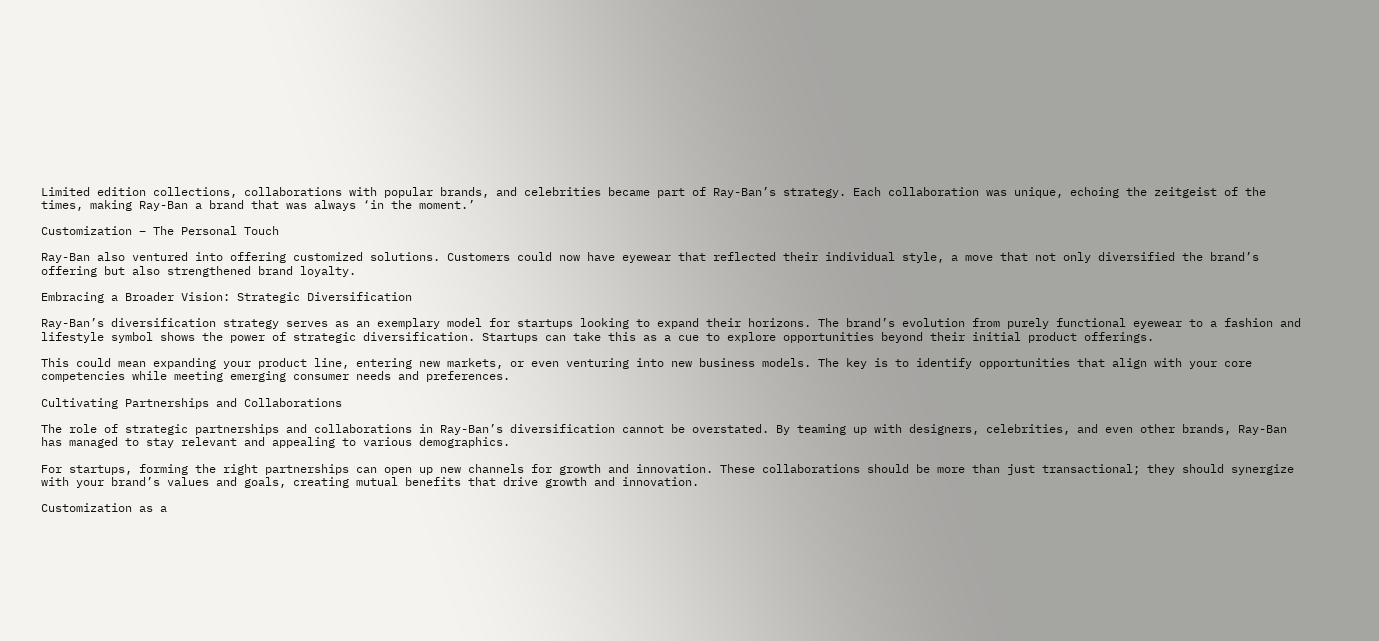Limited edition collections, collaborations with popular brands, and celebrities became part of Ray-Ban’s strategy. Each collaboration was unique, echoing the zeitgeist of the times, making Ray-Ban a brand that was always ‘in the moment.’

Customization – The Personal Touch

Ray-Ban also ventured into offering customized solutions. Customers could now have eyewear that reflected their individual style, a move that not only diversified the brand’s offering but also strengthened brand loyalty.

Embracing a Broader Vision: Strategic Diversification

Ray-Ban’s diversification strategy serves as an exemplary model for startups looking to expand their horizons. The brand’s evolution from purely functional eyewear to a fashion and lifestyle symbol shows the power of strategic diversification. Startups can take this as a cue to explore opportunities beyond their initial product offerings.

This could mean expanding your product line, entering new markets, or even venturing into new business models. The key is to identify opportunities that align with your core competencies while meeting emerging consumer needs and preferences.

Cultivating Partnerships and Collaborations

The role of strategic partnerships and collaborations in Ray-Ban’s diversification cannot be overstated. By teaming up with designers, celebrities, and even other brands, Ray-Ban has managed to stay relevant and appealing to various demographics.

For startups, forming the right partnerships can open up new channels for growth and innovation. These collaborations should be more than just transactional; they should synergize with your brand’s values and goals, creating mutual benefits that drive growth and innovation.

Customization as a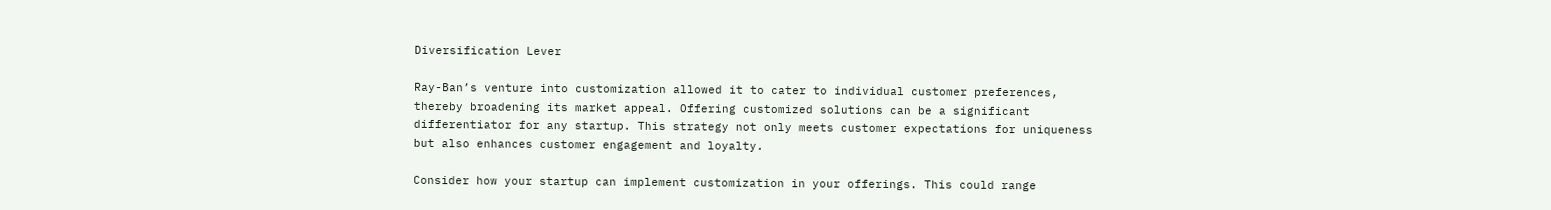Diversification Lever

Ray-Ban’s venture into customization allowed it to cater to individual customer preferences, thereby broadening its market appeal. Offering customized solutions can be a significant differentiator for any startup. This strategy not only meets customer expectations for uniqueness but also enhances customer engagement and loyalty.

Consider how your startup can implement customization in your offerings. This could range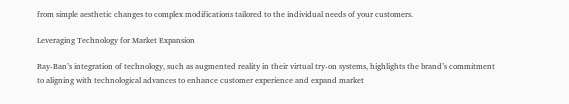from simple aesthetic changes to complex modifications tailored to the individual needs of your customers.

Leveraging Technology for Market Expansion

Ray-Ban’s integration of technology, such as augmented reality in their virtual try-on systems, highlights the brand’s commitment to aligning with technological advances to enhance customer experience and expand market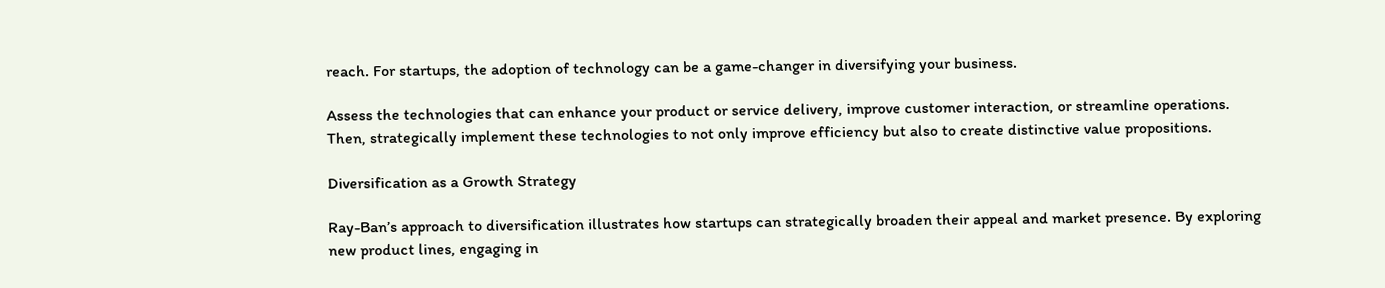reach. For startups, the adoption of technology can be a game-changer in diversifying your business.

Assess the technologies that can enhance your product or service delivery, improve customer interaction, or streamline operations. Then, strategically implement these technologies to not only improve efficiency but also to create distinctive value propositions.

Diversification as a Growth Strategy

Ray-Ban’s approach to diversification illustrates how startups can strategically broaden their appeal and market presence. By exploring new product lines, engaging in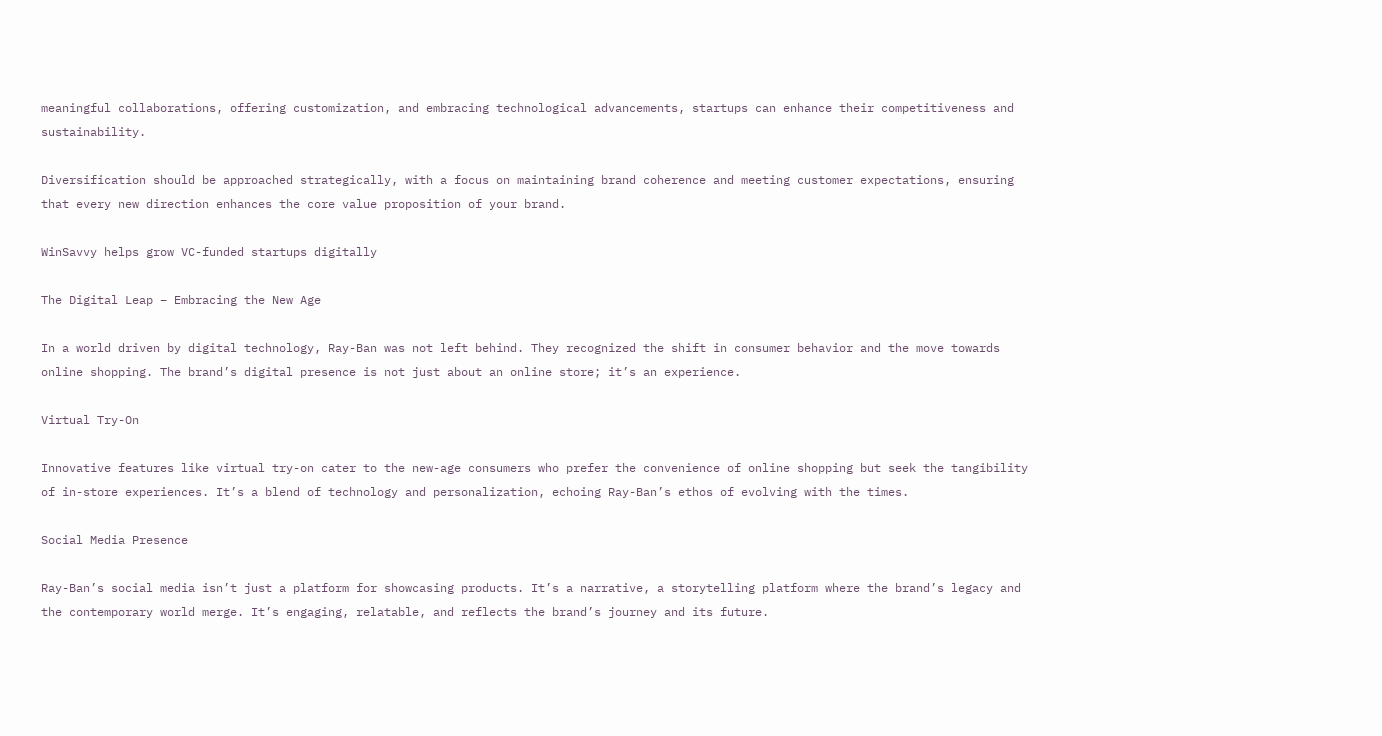meaningful collaborations, offering customization, and embracing technological advancements, startups can enhance their competitiveness and sustainability.

Diversification should be approached strategically, with a focus on maintaining brand coherence and meeting customer expectations, ensuring that every new direction enhances the core value proposition of your brand.

WinSavvy helps grow VC-funded startups digitally

The Digital Leap – Embracing the New Age

In a world driven by digital technology, Ray-Ban was not left behind. They recognized the shift in consumer behavior and the move towards online shopping. The brand’s digital presence is not just about an online store; it’s an experience.

Virtual Try-On

Innovative features like virtual try-on cater to the new-age consumers who prefer the convenience of online shopping but seek the tangibility of in-store experiences. It’s a blend of technology and personalization, echoing Ray-Ban’s ethos of evolving with the times.

Social Media Presence

Ray-Ban’s social media isn’t just a platform for showcasing products. It’s a narrative, a storytelling platform where the brand’s legacy and the contemporary world merge. It’s engaging, relatable, and reflects the brand’s journey and its future.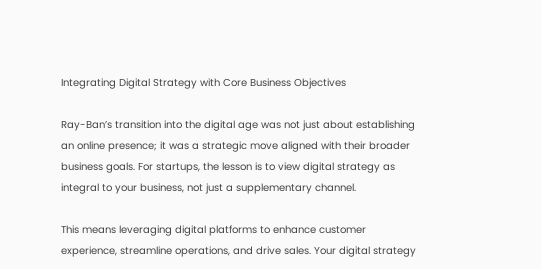Integrating Digital Strategy with Core Business Objectives

Ray-Ban’s transition into the digital age was not just about establishing an online presence; it was a strategic move aligned with their broader business goals. For startups, the lesson is to view digital strategy as integral to your business, not just a supplementary channel.

This means leveraging digital platforms to enhance customer experience, streamline operations, and drive sales. Your digital strategy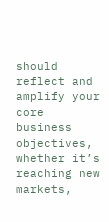should reflect and amplify your core business objectives, whether it’s reaching new markets,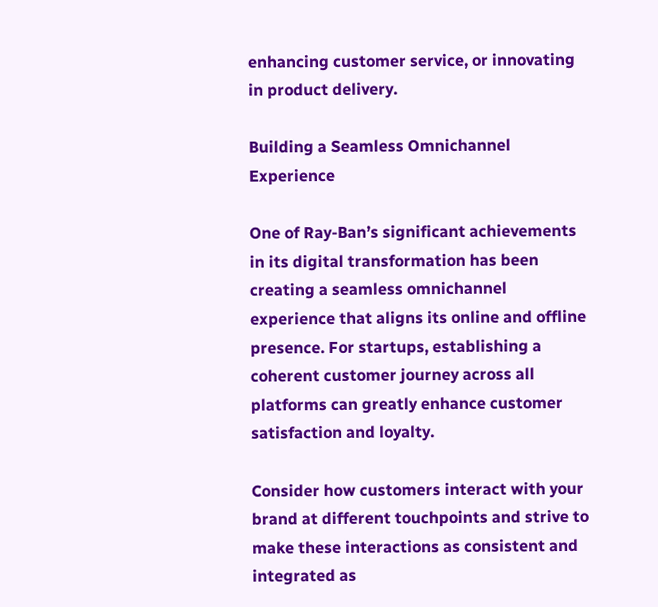enhancing customer service, or innovating in product delivery.

Building a Seamless Omnichannel Experience

One of Ray-Ban’s significant achievements in its digital transformation has been creating a seamless omnichannel experience that aligns its online and offline presence. For startups, establishing a coherent customer journey across all platforms can greatly enhance customer satisfaction and loyalty.

Consider how customers interact with your brand at different touchpoints and strive to make these interactions as consistent and integrated as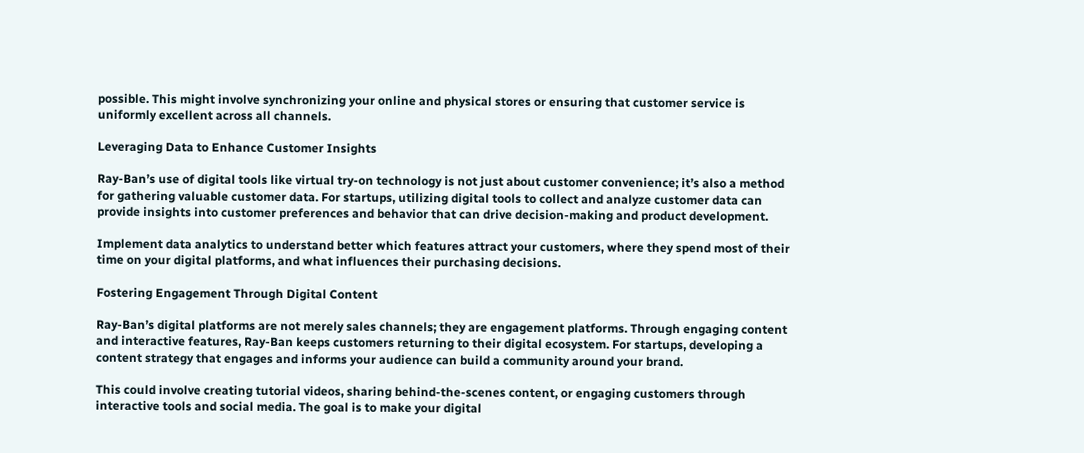possible. This might involve synchronizing your online and physical stores or ensuring that customer service is uniformly excellent across all channels.

Leveraging Data to Enhance Customer Insights

Ray-Ban’s use of digital tools like virtual try-on technology is not just about customer convenience; it’s also a method for gathering valuable customer data. For startups, utilizing digital tools to collect and analyze customer data can provide insights into customer preferences and behavior that can drive decision-making and product development.

Implement data analytics to understand better which features attract your customers, where they spend most of their time on your digital platforms, and what influences their purchasing decisions.

Fostering Engagement Through Digital Content

Ray-Ban’s digital platforms are not merely sales channels; they are engagement platforms. Through engaging content and interactive features, Ray-Ban keeps customers returning to their digital ecosystem. For startups, developing a content strategy that engages and informs your audience can build a community around your brand.

This could involve creating tutorial videos, sharing behind-the-scenes content, or engaging customers through interactive tools and social media. The goal is to make your digital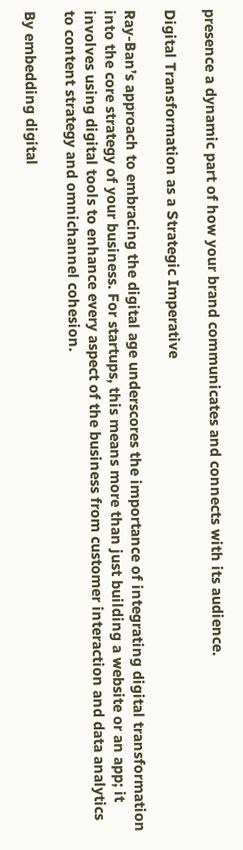presence a dynamic part of how your brand communicates and connects with its audience.

Digital Transformation as a Strategic Imperative

Ray-Ban’s approach to embracing the digital age underscores the importance of integrating digital transformation into the core strategy of your business. For startups, this means more than just building a website or an app; it involves using digital tools to enhance every aspect of the business from customer interaction and data analytics to content strategy and omnichannel cohesion.

By embedding digital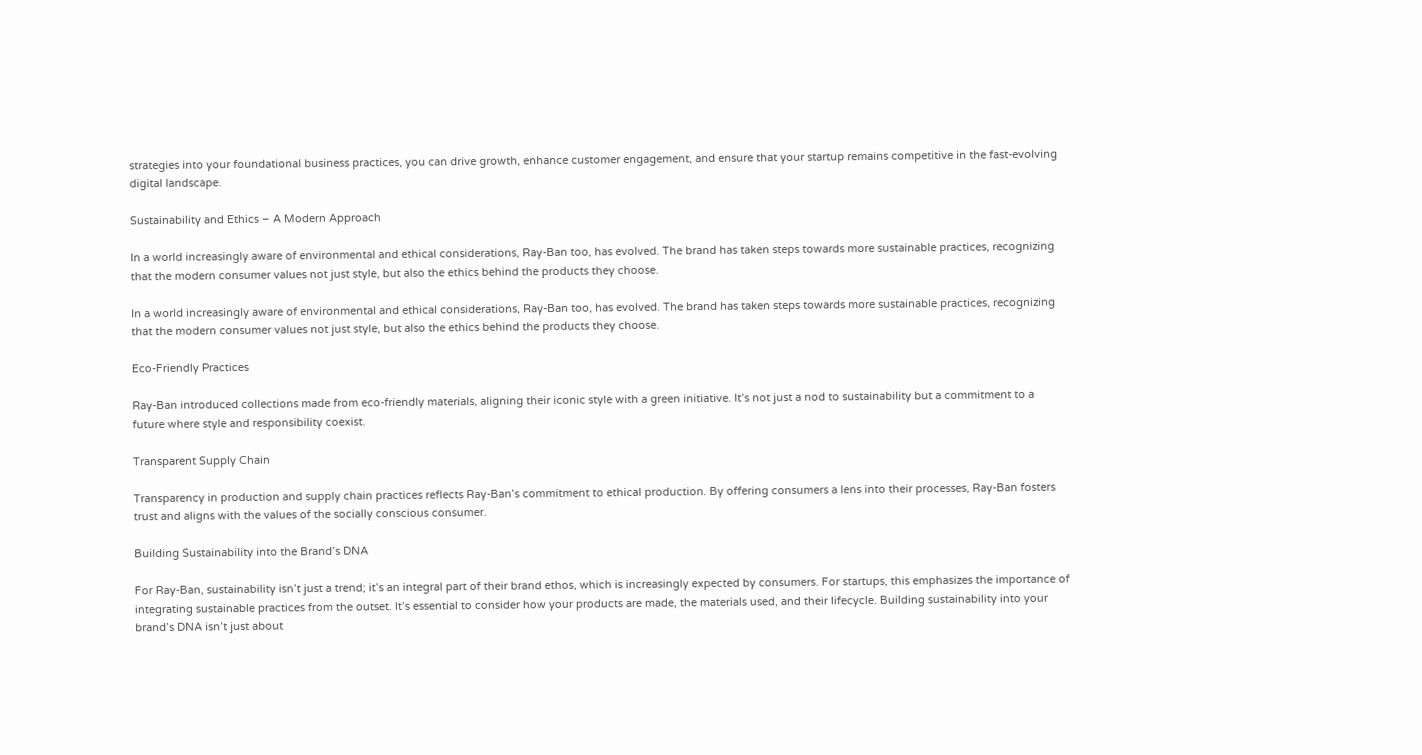strategies into your foundational business practices, you can drive growth, enhance customer engagement, and ensure that your startup remains competitive in the fast-evolving digital landscape.

Sustainability and Ethics – A Modern Approach

In a world increasingly aware of environmental and ethical considerations, Ray-Ban too, has evolved. The brand has taken steps towards more sustainable practices, recognizing that the modern consumer values not just style, but also the ethics behind the products they choose.

In a world increasingly aware of environmental and ethical considerations, Ray-Ban too, has evolved. The brand has taken steps towards more sustainable practices, recognizing that the modern consumer values not just style, but also the ethics behind the products they choose.

Eco-Friendly Practices

Ray-Ban introduced collections made from eco-friendly materials, aligning their iconic style with a green initiative. It’s not just a nod to sustainability but a commitment to a future where style and responsibility coexist.

Transparent Supply Chain

Transparency in production and supply chain practices reflects Ray-Ban’s commitment to ethical production. By offering consumers a lens into their processes, Ray-Ban fosters trust and aligns with the values of the socially conscious consumer.

Building Sustainability into the Brand’s DNA

For Ray-Ban, sustainability isn’t just a trend; it’s an integral part of their brand ethos, which is increasingly expected by consumers. For startups, this emphasizes the importance of integrating sustainable practices from the outset. It’s essential to consider how your products are made, the materials used, and their lifecycle. Building sustainability into your brand’s DNA isn’t just about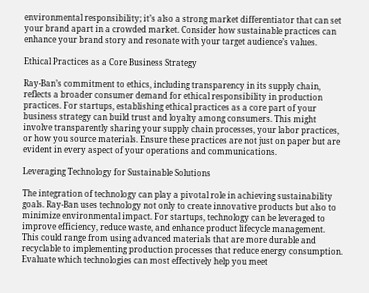environmental responsibility; it’s also a strong market differentiator that can set your brand apart in a crowded market. Consider how sustainable practices can enhance your brand story and resonate with your target audience’s values.

Ethical Practices as a Core Business Strategy

Ray-Ban’s commitment to ethics, including transparency in its supply chain, reflects a broader consumer demand for ethical responsibility in production practices. For startups, establishing ethical practices as a core part of your business strategy can build trust and loyalty among consumers. This might involve transparently sharing your supply chain processes, your labor practices, or how you source materials. Ensure these practices are not just on paper but are evident in every aspect of your operations and communications.

Leveraging Technology for Sustainable Solutions

The integration of technology can play a pivotal role in achieving sustainability goals. Ray-Ban uses technology not only to create innovative products but also to minimize environmental impact. For startups, technology can be leveraged to improve efficiency, reduce waste, and enhance product lifecycle management. This could range from using advanced materials that are more durable and recyclable to implementing production processes that reduce energy consumption. Evaluate which technologies can most effectively help you meet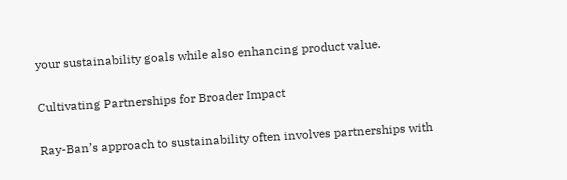your sustainability goals while also enhancing product value.

Cultivating Partnerships for Broader Impact

Ray-Ban’s approach to sustainability often involves partnerships with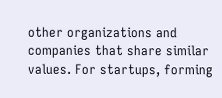other organizations and companies that share similar values. For startups, forming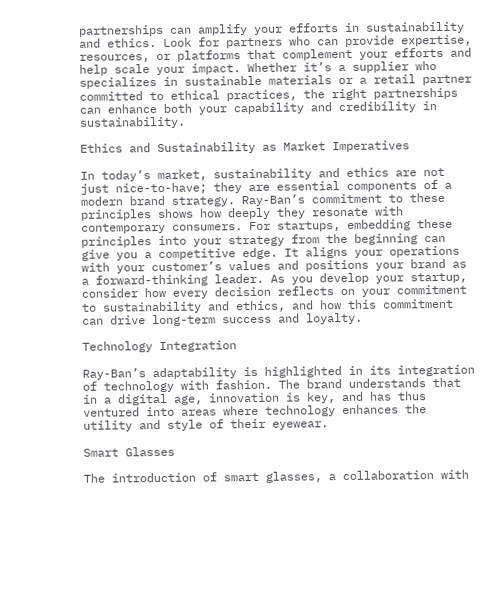partnerships can amplify your efforts in sustainability and ethics. Look for partners who can provide expertise, resources, or platforms that complement your efforts and help scale your impact. Whether it’s a supplier who specializes in sustainable materials or a retail partner committed to ethical practices, the right partnerships can enhance both your capability and credibility in sustainability.

Ethics and Sustainability as Market Imperatives

In today’s market, sustainability and ethics are not just nice-to-have; they are essential components of a modern brand strategy. Ray-Ban’s commitment to these principles shows how deeply they resonate with contemporary consumers. For startups, embedding these principles into your strategy from the beginning can give you a competitive edge. It aligns your operations with your customer’s values and positions your brand as a forward-thinking leader. As you develop your startup, consider how every decision reflects on your commitment to sustainability and ethics, and how this commitment can drive long-term success and loyalty.

Technology Integration

Ray-Ban’s adaptability is highlighted in its integration of technology with fashion. The brand understands that in a digital age, innovation is key, and has thus ventured into areas where technology enhances the utility and style of their eyewear.

Smart Glasses

The introduction of smart glasses, a collaboration with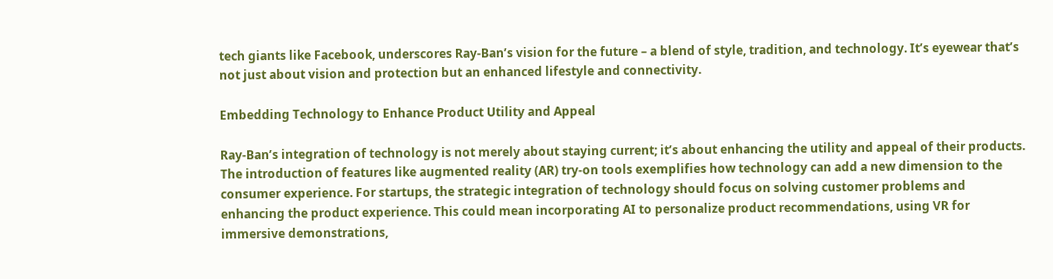tech giants like Facebook, underscores Ray-Ban’s vision for the future – a blend of style, tradition, and technology. It’s eyewear that’s not just about vision and protection but an enhanced lifestyle and connectivity.

Embedding Technology to Enhance Product Utility and Appeal

Ray-Ban’s integration of technology is not merely about staying current; it’s about enhancing the utility and appeal of their products. The introduction of features like augmented reality (AR) try-on tools exemplifies how technology can add a new dimension to the consumer experience. For startups, the strategic integration of technology should focus on solving customer problems and enhancing the product experience. This could mean incorporating AI to personalize product recommendations, using VR for immersive demonstrations,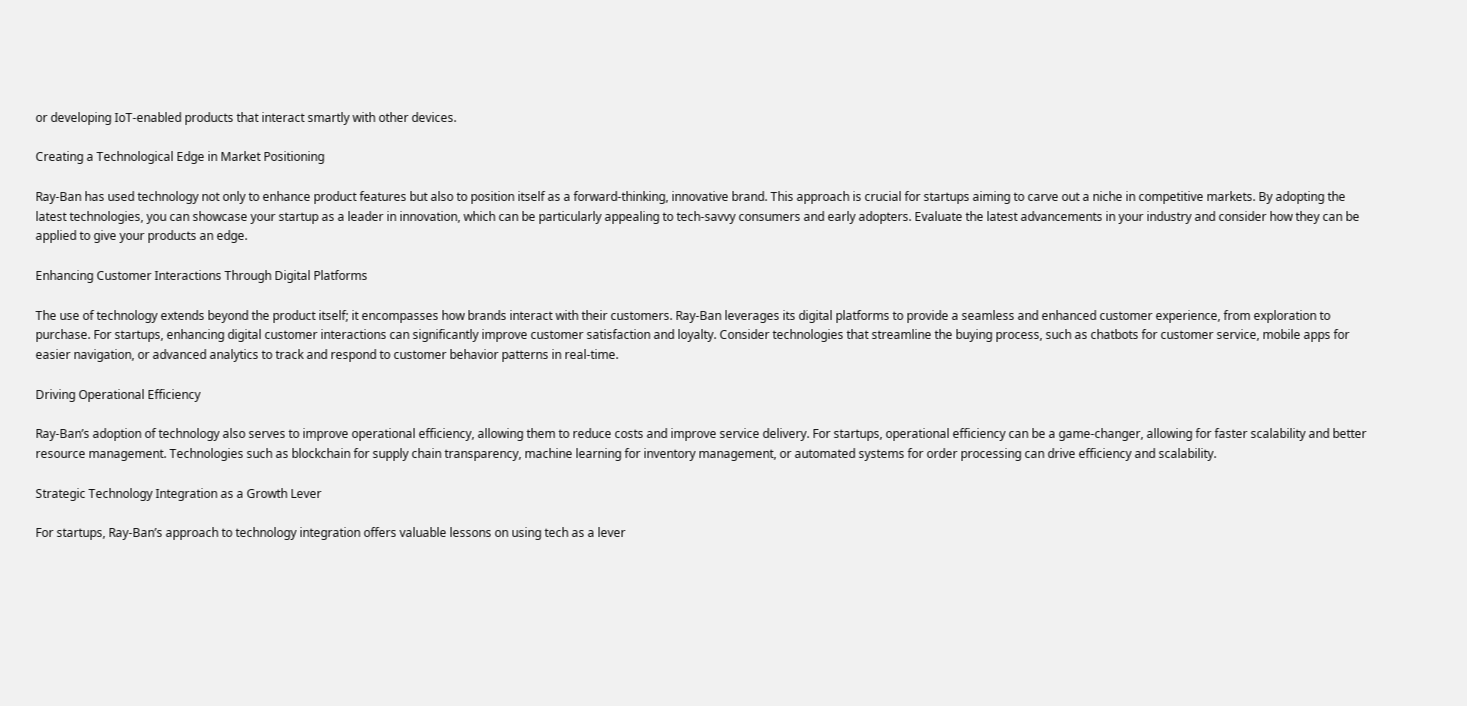or developing IoT-enabled products that interact smartly with other devices.

Creating a Technological Edge in Market Positioning

Ray-Ban has used technology not only to enhance product features but also to position itself as a forward-thinking, innovative brand. This approach is crucial for startups aiming to carve out a niche in competitive markets. By adopting the latest technologies, you can showcase your startup as a leader in innovation, which can be particularly appealing to tech-savvy consumers and early adopters. Evaluate the latest advancements in your industry and consider how they can be applied to give your products an edge.

Enhancing Customer Interactions Through Digital Platforms

The use of technology extends beyond the product itself; it encompasses how brands interact with their customers. Ray-Ban leverages its digital platforms to provide a seamless and enhanced customer experience, from exploration to purchase. For startups, enhancing digital customer interactions can significantly improve customer satisfaction and loyalty. Consider technologies that streamline the buying process, such as chatbots for customer service, mobile apps for easier navigation, or advanced analytics to track and respond to customer behavior patterns in real-time.

Driving Operational Efficiency

Ray-Ban’s adoption of technology also serves to improve operational efficiency, allowing them to reduce costs and improve service delivery. For startups, operational efficiency can be a game-changer, allowing for faster scalability and better resource management. Technologies such as blockchain for supply chain transparency, machine learning for inventory management, or automated systems for order processing can drive efficiency and scalability.

Strategic Technology Integration as a Growth Lever

For startups, Ray-Ban’s approach to technology integration offers valuable lessons on using tech as a lever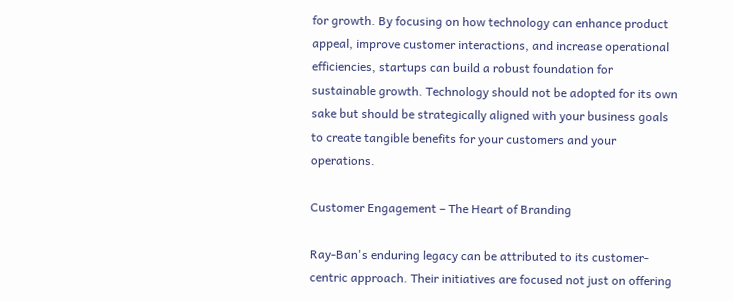for growth. By focusing on how technology can enhance product appeal, improve customer interactions, and increase operational efficiencies, startups can build a robust foundation for sustainable growth. Technology should not be adopted for its own sake but should be strategically aligned with your business goals to create tangible benefits for your customers and your operations.

Customer Engagement – The Heart of Branding

Ray-Ban's enduring legacy can be attributed to its customer-centric approach. Their initiatives are focused not just on offering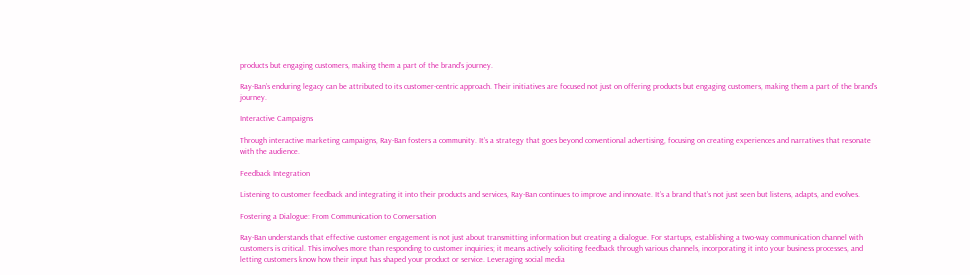products but engaging customers, making them a part of the brand’s journey.

Ray-Ban’s enduring legacy can be attributed to its customer-centric approach. Their initiatives are focused not just on offering products but engaging customers, making them a part of the brand’s journey.

Interactive Campaigns

Through interactive marketing campaigns, Ray-Ban fosters a community. It’s a strategy that goes beyond conventional advertising, focusing on creating experiences and narratives that resonate with the audience.

Feedback Integration

Listening to customer feedback and integrating it into their products and services, Ray-Ban continues to improve and innovate. It’s a brand that’s not just seen but listens, adapts, and evolves.

Fostering a Dialogue: From Communication to Conversation

Ray-Ban understands that effective customer engagement is not just about transmitting information but creating a dialogue. For startups, establishing a two-way communication channel with customers is critical. This involves more than responding to customer inquiries; it means actively soliciting feedback through various channels, incorporating it into your business processes, and letting customers know how their input has shaped your product or service. Leveraging social media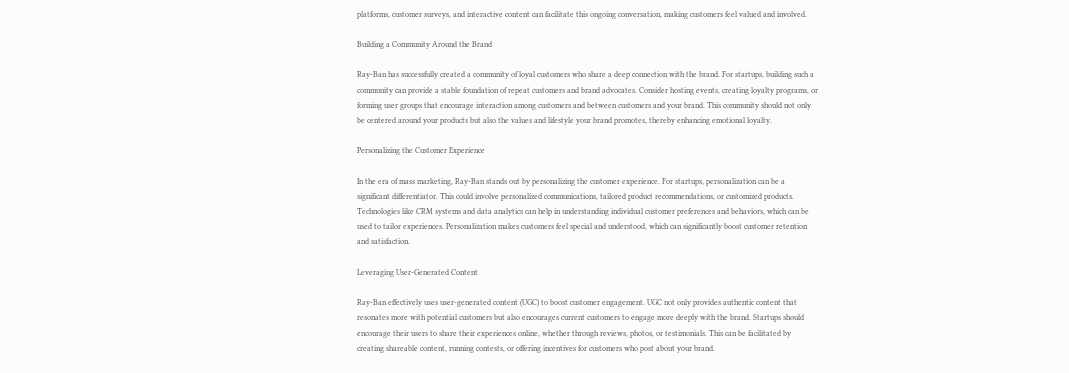platforms, customer surveys, and interactive content can facilitate this ongoing conversation, making customers feel valued and involved.

Building a Community Around the Brand

Ray-Ban has successfully created a community of loyal customers who share a deep connection with the brand. For startups, building such a community can provide a stable foundation of repeat customers and brand advocates. Consider hosting events, creating loyalty programs, or forming user groups that encourage interaction among customers and between customers and your brand. This community should not only be centered around your products but also the values and lifestyle your brand promotes, thereby enhancing emotional loyalty.

Personalizing the Customer Experience

In the era of mass marketing, Ray-Ban stands out by personalizing the customer experience. For startups, personalization can be a significant differentiator. This could involve personalized communications, tailored product recommendations, or customized products. Technologies like CRM systems and data analytics can help in understanding individual customer preferences and behaviors, which can be used to tailor experiences. Personalization makes customers feel special and understood, which can significantly boost customer retention and satisfaction.

Leveraging User-Generated Content

Ray-Ban effectively uses user-generated content (UGC) to boost customer engagement. UGC not only provides authentic content that resonates more with potential customers but also encourages current customers to engage more deeply with the brand. Startups should encourage their users to share their experiences online, whether through reviews, photos, or testimonials. This can be facilitated by creating shareable content, running contests, or offering incentives for customers who post about your brand.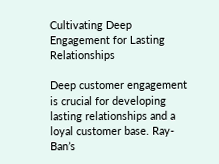Cultivating Deep Engagement for Lasting Relationships

Deep customer engagement is crucial for developing lasting relationships and a loyal customer base. Ray-Ban’s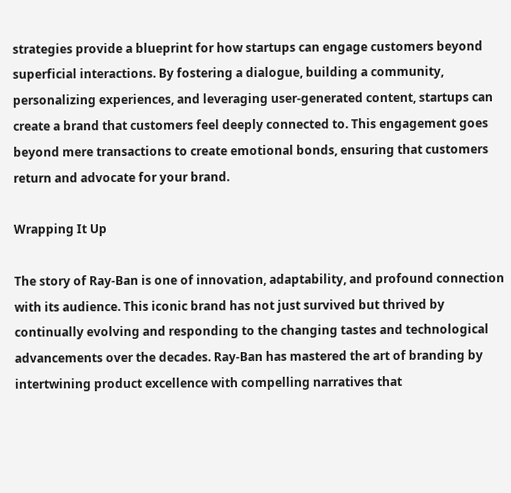strategies provide a blueprint for how startups can engage customers beyond superficial interactions. By fostering a dialogue, building a community, personalizing experiences, and leveraging user-generated content, startups can create a brand that customers feel deeply connected to. This engagement goes beyond mere transactions to create emotional bonds, ensuring that customers return and advocate for your brand.

Wrapping It Up

The story of Ray-Ban is one of innovation, adaptability, and profound connection with its audience. This iconic brand has not just survived but thrived by continually evolving and responding to the changing tastes and technological advancements over the decades. Ray-Ban has mastered the art of branding by intertwining product excellence with compelling narratives that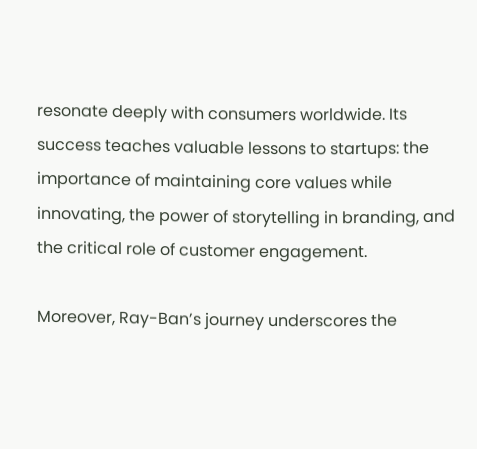resonate deeply with consumers worldwide. Its success teaches valuable lessons to startups: the importance of maintaining core values while innovating, the power of storytelling in branding, and the critical role of customer engagement.

Moreover, Ray-Ban’s journey underscores the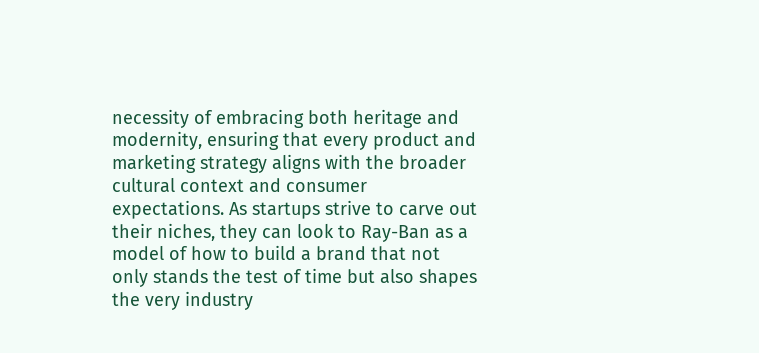necessity of embracing both heritage and modernity, ensuring that every product and marketing strategy aligns with the broader cultural context and consumer expectations. As startups strive to carve out their niches, they can look to Ray-Ban as a model of how to build a brand that not only stands the test of time but also shapes the very industry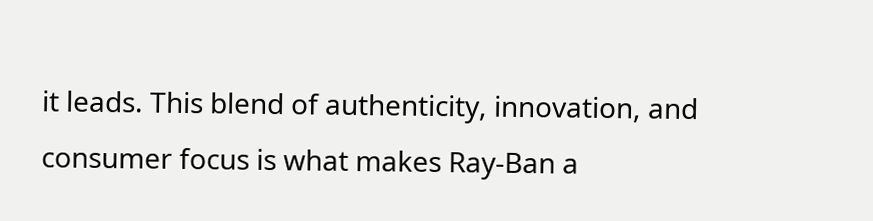it leads. This blend of authenticity, innovation, and consumer focus is what makes Ray-Ban a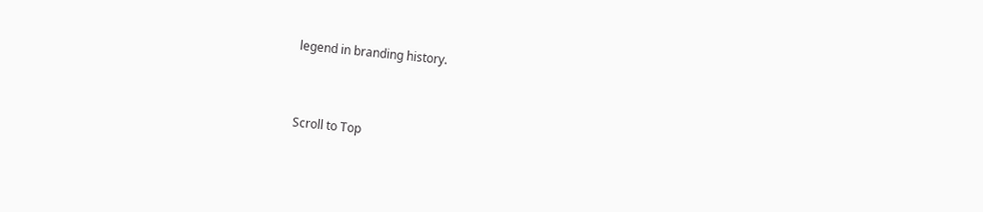legend in branding history.


Scroll to Top